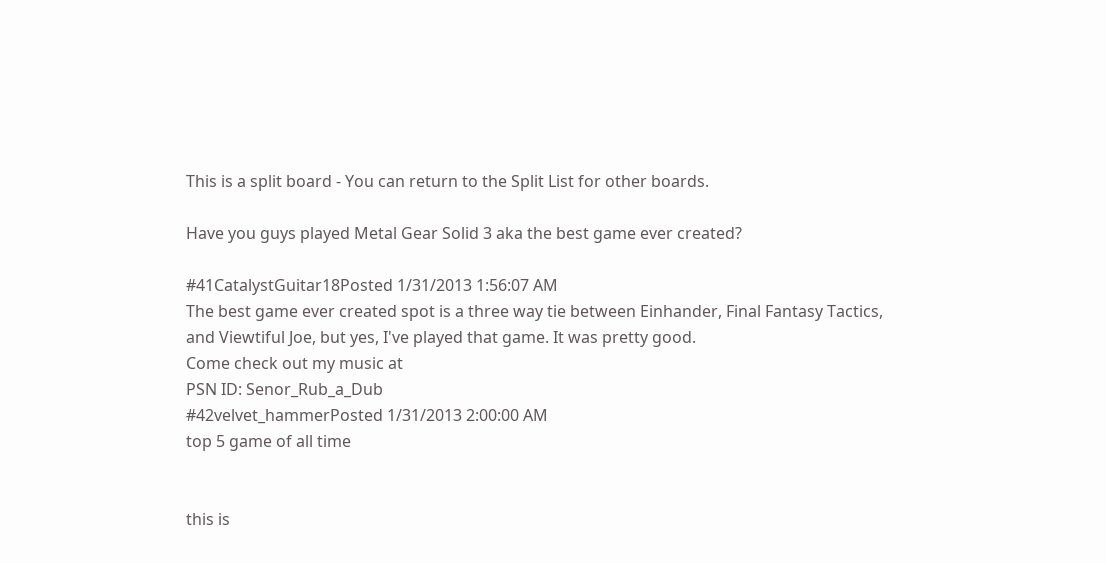This is a split board - You can return to the Split List for other boards.

Have you guys played Metal Gear Solid 3 aka the best game ever created?

#41CatalystGuitar18Posted 1/31/2013 1:56:07 AM
The best game ever created spot is a three way tie between Einhander, Final Fantasy Tactics, and Viewtiful Joe, but yes, I've played that game. It was pretty good.
Come check out my music at
PSN ID: Senor_Rub_a_Dub
#42velvet_hammerPosted 1/31/2013 2:00:00 AM
top 5 game of all time


this is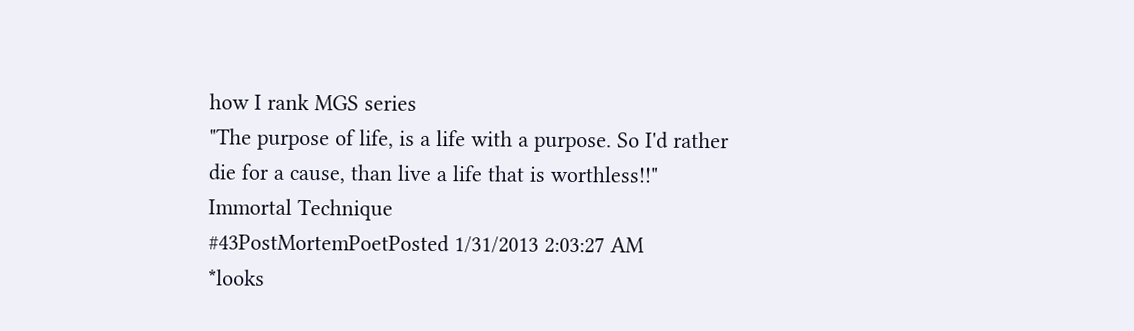how I rank MGS series
"The purpose of life, is a life with a purpose. So I'd rather die for a cause, than live a life that is worthless!!" Immortal Technique
#43PostMortemPoetPosted 1/31/2013 2:03:27 AM
*looks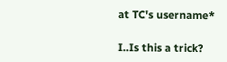at TC's username*

I..Is this a trick?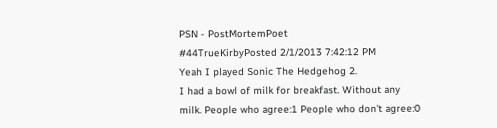PSN - PostMortemPoet
#44TrueKirbyPosted 2/1/2013 7:42:12 PM
Yeah I played Sonic The Hedgehog 2.
I had a bowl of milk for breakfast. Without any milk. People who agree:1 People who don't agree:0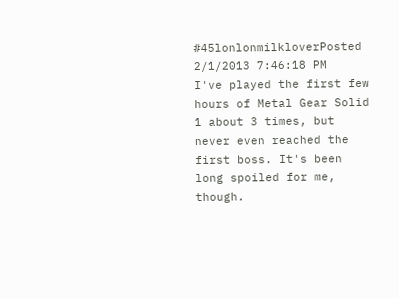#45lonlonmilkloverPosted 2/1/2013 7:46:18 PM
I've played the first few hours of Metal Gear Solid 1 about 3 times, but never even reached the first boss. It's been long spoiled for me, though.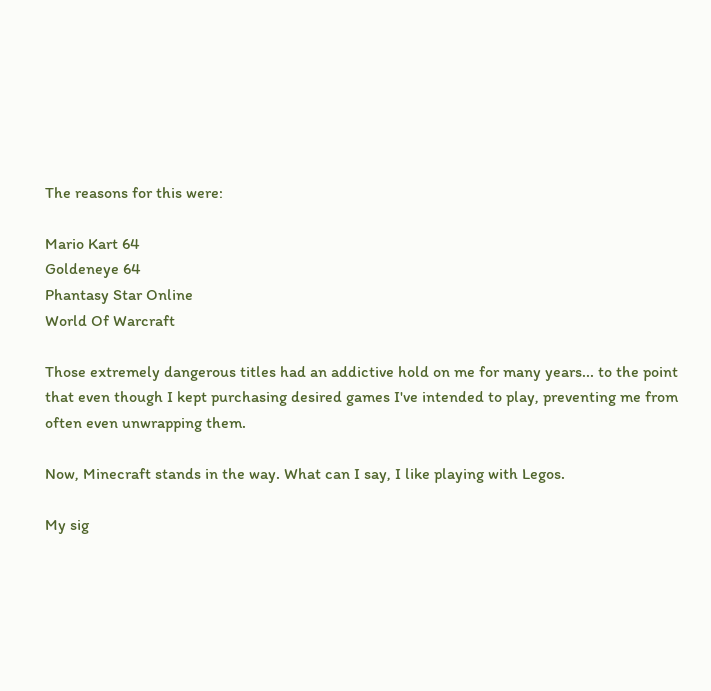The reasons for this were:

Mario Kart 64
Goldeneye 64
Phantasy Star Online
World Of Warcraft

Those extremely dangerous titles had an addictive hold on me for many years... to the point that even though I kept purchasing desired games I've intended to play, preventing me from often even unwrapping them.

Now, Minecraft stands in the way. What can I say, I like playing with Legos.

My sig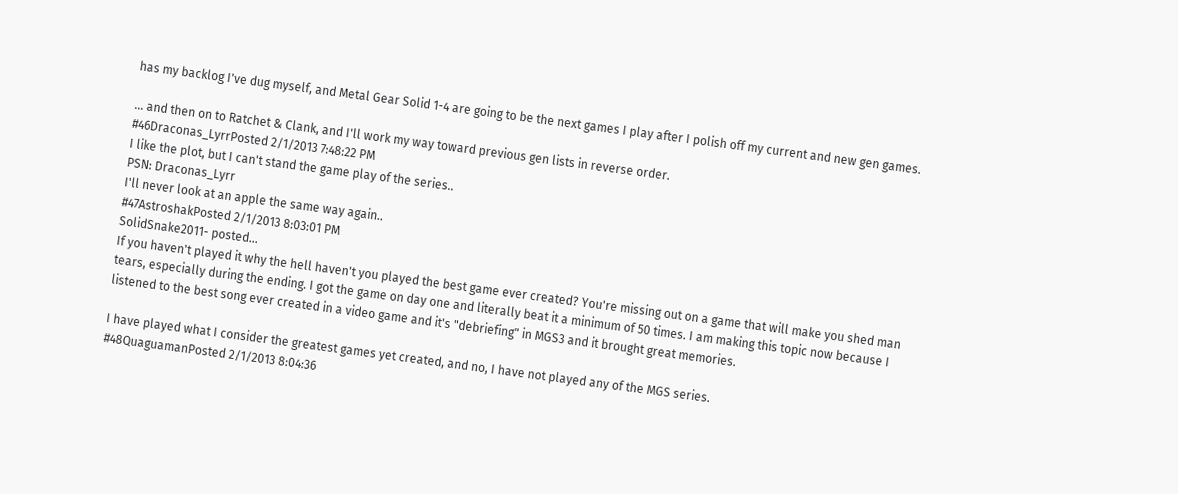has my backlog I've dug myself, and Metal Gear Solid 1-4 are going to be the next games I play after I polish off my current and new gen games.

... and then on to Ratchet & Clank, and I'll work my way toward previous gen lists in reverse order.
#46Draconas_LyrrPosted 2/1/2013 7:48:22 PM
I like the plot, but I can't stand the game play of the series..
PSN: Draconas_Lyrr
I'll never look at an apple the same way again..
#47AstroshakPosted 2/1/2013 8:03:01 PM
SolidSnake2011- posted...
If you haven't played it why the hell haven't you played the best game ever created? You're missing out on a game that will make you shed man tears, especially during the ending. I got the game on day one and literally beat it a minimum of 50 times. I am making this topic now because I listened to the best song ever created in a video game and it's "debriefing" in MGS3 and it brought great memories.

I have played what I consider the greatest games yet created, and no, I have not played any of the MGS series.
#48QuaguamanPosted 2/1/2013 8:04:36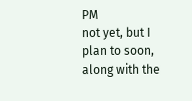PM
not yet, but I plan to soon, along with the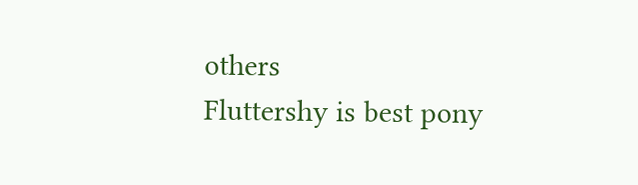others
Fluttershy is best pony